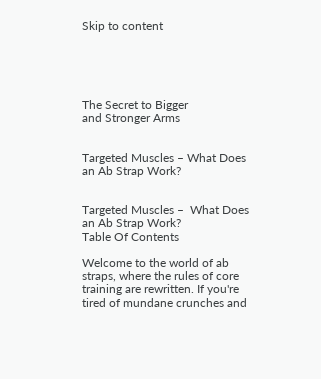Skip to content





The Secret to Bigger
and Stronger Arms


Targeted Muscles – What Does an Ab Strap Work?


Targeted Muscles –  What Does an Ab Strap Work?
Table Of Contents

Welcome to the world of ab straps, where the rules of core training are rewritten. If you're tired of mundane crunches and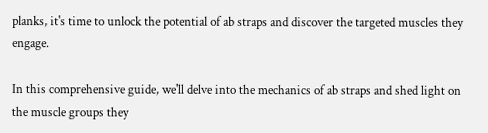planks, it's time to unlock the potential of ab straps and discover the targeted muscles they engage.

In this comprehensive guide, we'll delve into the mechanics of ab straps and shed light on the muscle groups they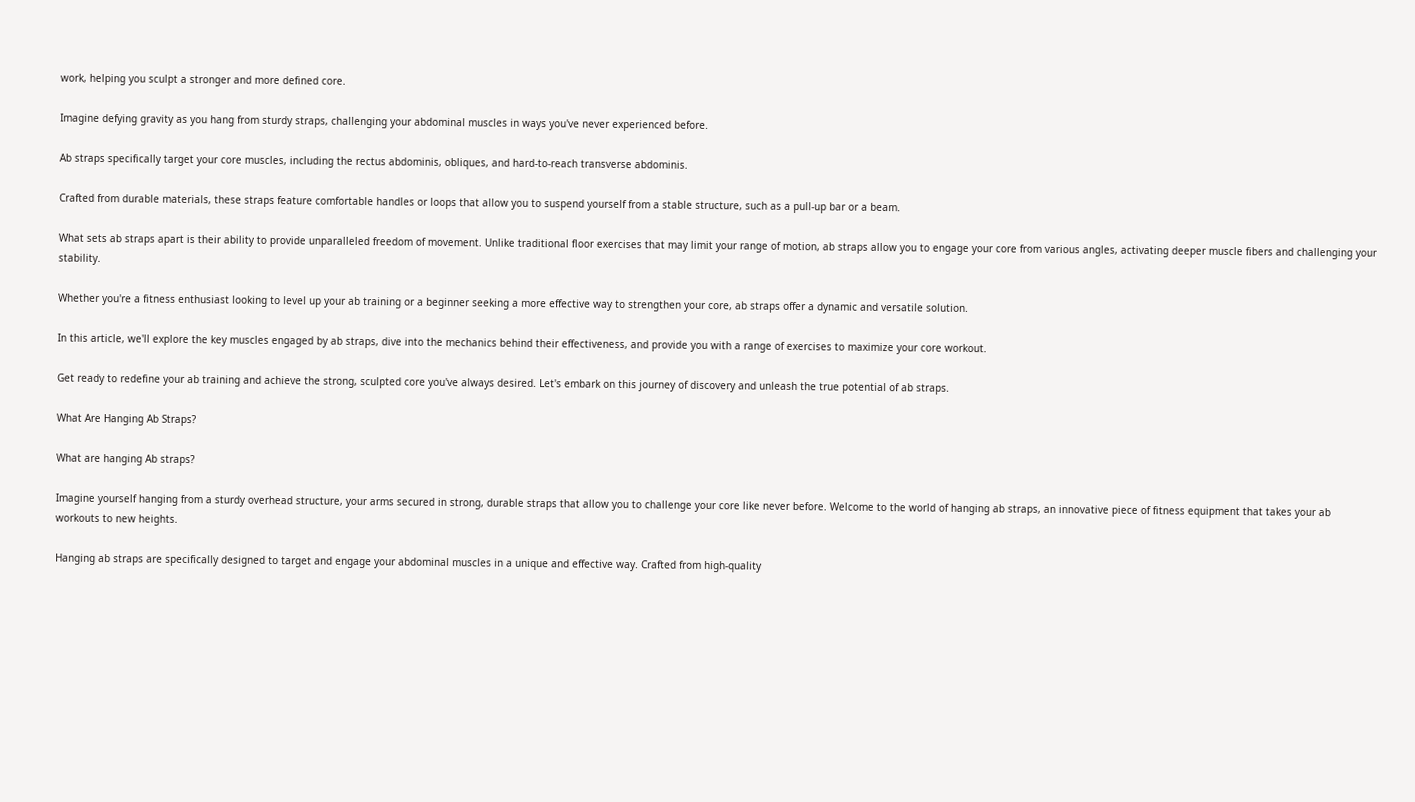work, helping you sculpt a stronger and more defined core.

Imagine defying gravity as you hang from sturdy straps, challenging your abdominal muscles in ways you've never experienced before.

Ab straps specifically target your core muscles, including the rectus abdominis, obliques, and hard-to-reach transverse abdominis.

Crafted from durable materials, these straps feature comfortable handles or loops that allow you to suspend yourself from a stable structure, such as a pull-up bar or a beam.

What sets ab straps apart is their ability to provide unparalleled freedom of movement. Unlike traditional floor exercises that may limit your range of motion, ab straps allow you to engage your core from various angles, activating deeper muscle fibers and challenging your stability.

Whether you're a fitness enthusiast looking to level up your ab training or a beginner seeking a more effective way to strengthen your core, ab straps offer a dynamic and versatile solution.

In this article, we'll explore the key muscles engaged by ab straps, dive into the mechanics behind their effectiveness, and provide you with a range of exercises to maximize your core workout.

Get ready to redefine your ab training and achieve the strong, sculpted core you've always desired. Let's embark on this journey of discovery and unleash the true potential of ab straps.

What Are Hanging Ab Straps?

What are hanging Ab straps?

Imagine yourself hanging from a sturdy overhead structure, your arms secured in strong, durable straps that allow you to challenge your core like never before. Welcome to the world of hanging ab straps, an innovative piece of fitness equipment that takes your ab workouts to new heights.

Hanging ab straps are specifically designed to target and engage your abdominal muscles in a unique and effective way. Crafted from high-quality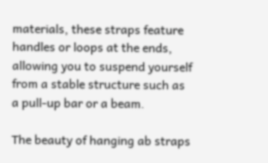materials, these straps feature handles or loops at the ends, allowing you to suspend yourself from a stable structure such as a pull-up bar or a beam.

The beauty of hanging ab straps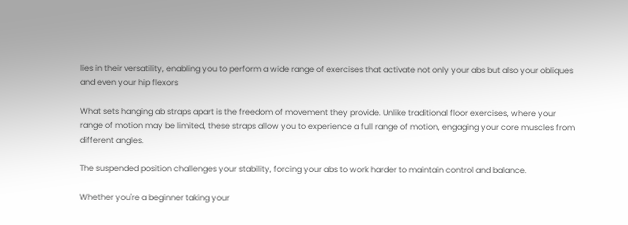lies in their versatility, enabling you to perform a wide range of exercises that activate not only your abs but also your obliques and even your hip flexors

What sets hanging ab straps apart is the freedom of movement they provide. Unlike traditional floor exercises, where your range of motion may be limited, these straps allow you to experience a full range of motion, engaging your core muscles from different angles.

The suspended position challenges your stability, forcing your abs to work harder to maintain control and balance.

Whether you're a beginner taking your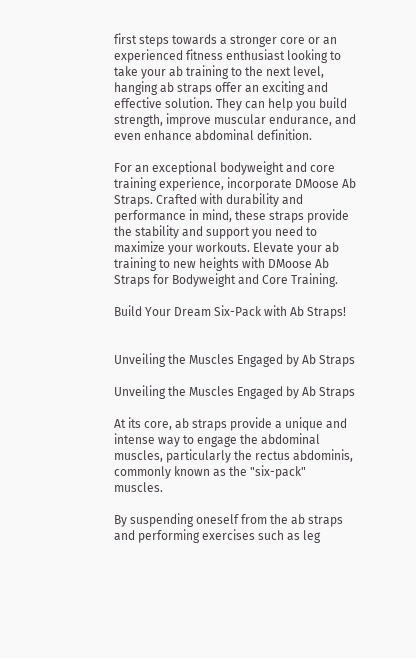first steps towards a stronger core or an experienced fitness enthusiast looking to take your ab training to the next level, hanging ab straps offer an exciting and effective solution. They can help you build strength, improve muscular endurance, and even enhance abdominal definition.

For an exceptional bodyweight and core training experience, incorporate DMoose Ab Straps. Crafted with durability and performance in mind, these straps provide the stability and support you need to maximize your workouts. Elevate your ab training to new heights with DMoose Ab Straps for Bodyweight and Core Training.

Build Your Dream Six-Pack with Ab Straps!


Unveiling the Muscles Engaged by Ab Straps

Unveiling the Muscles Engaged by Ab Straps

At its core, ab straps provide a unique and intense way to engage the abdominal muscles, particularly the rectus abdominis, commonly known as the "six-pack" muscles.

By suspending oneself from the ab straps and performing exercises such as leg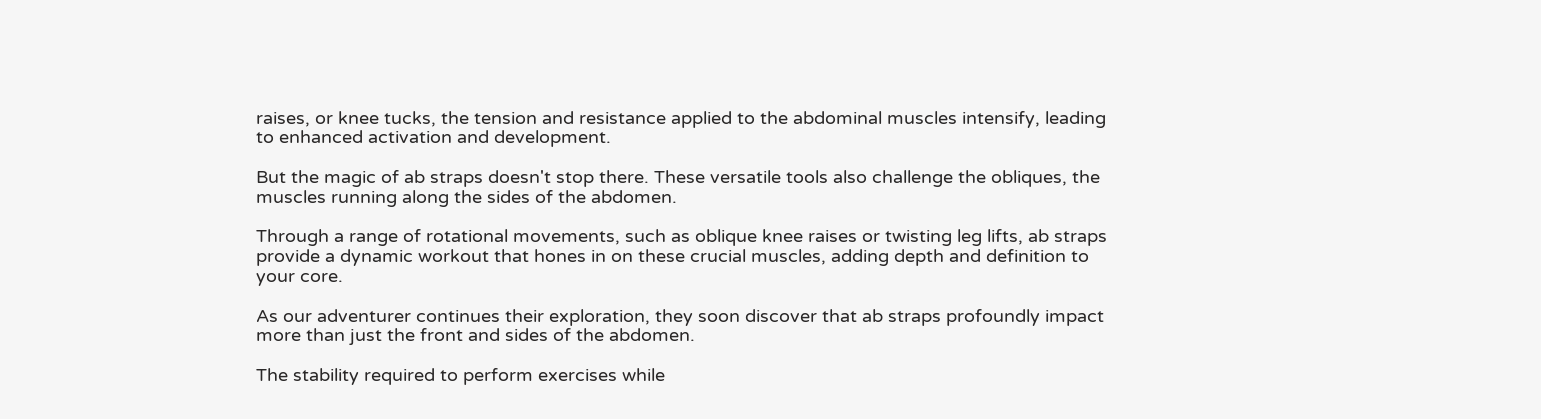raises, or knee tucks, the tension and resistance applied to the abdominal muscles intensify, leading to enhanced activation and development.

But the magic of ab straps doesn't stop there. These versatile tools also challenge the obliques, the muscles running along the sides of the abdomen.

Through a range of rotational movements, such as oblique knee raises or twisting leg lifts, ab straps provide a dynamic workout that hones in on these crucial muscles, adding depth and definition to your core.

As our adventurer continues their exploration, they soon discover that ab straps profoundly impact more than just the front and sides of the abdomen.

The stability required to perform exercises while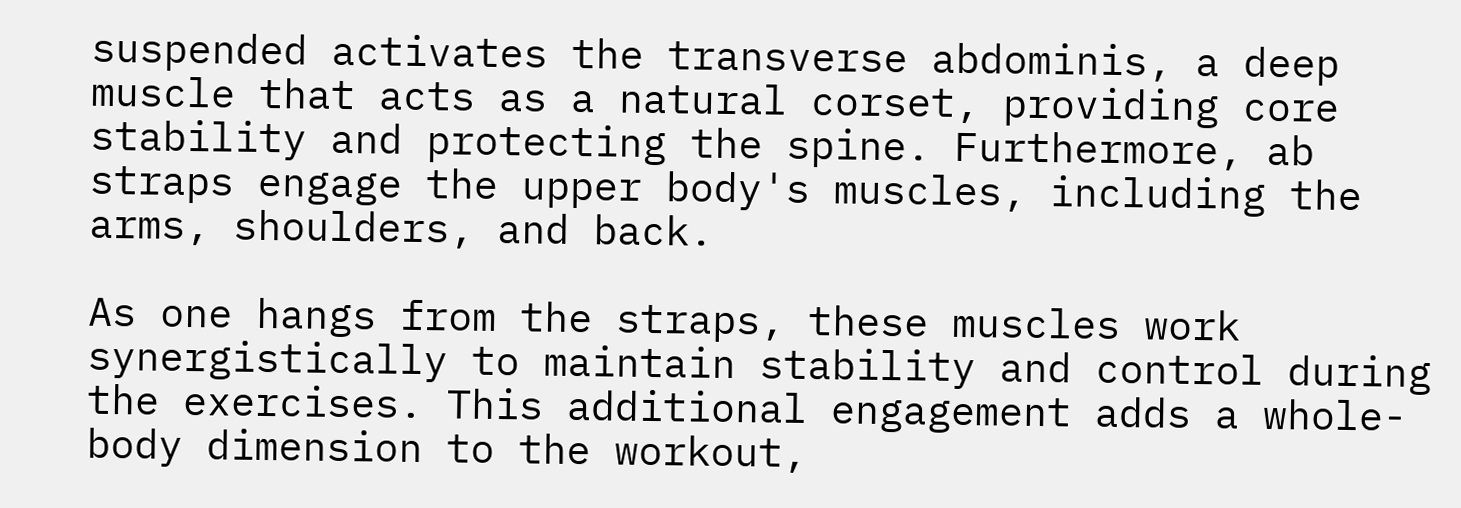suspended activates the transverse abdominis, a deep muscle that acts as a natural corset, providing core stability and protecting the spine. Furthermore, ab straps engage the upper body's muscles, including the arms, shoulders, and back.

As one hangs from the straps, these muscles work synergistically to maintain stability and control during the exercises. This additional engagement adds a whole-body dimension to the workout,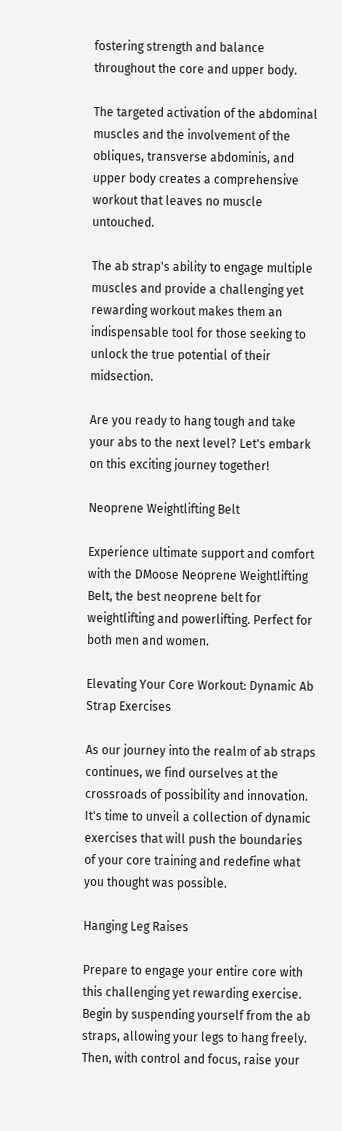fostering strength and balance throughout the core and upper body.

The targeted activation of the abdominal muscles and the involvement of the obliques, transverse abdominis, and upper body creates a comprehensive workout that leaves no muscle untouched.

The ab strap's ability to engage multiple muscles and provide a challenging yet rewarding workout makes them an indispensable tool for those seeking to unlock the true potential of their midsection.

Are you ready to hang tough and take your abs to the next level? Let's embark on this exciting journey together!

Neoprene Weightlifting Belt

Experience ultimate support and comfort with the DMoose Neoprene Weightlifting Belt, the best neoprene belt for weightlifting and powerlifting. Perfect for both men and women.

Elevating Your Core Workout: Dynamic Ab Strap Exercises

As our journey into the realm of ab straps continues, we find ourselves at the crossroads of possibility and innovation. It's time to unveil a collection of dynamic exercises that will push the boundaries of your core training and redefine what you thought was possible.

Hanging Leg Raises

Prepare to engage your entire core with this challenging yet rewarding exercise. Begin by suspending yourself from the ab straps, allowing your legs to hang freely. Then, with control and focus, raise your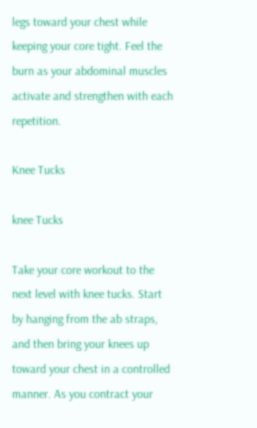legs toward your chest while keeping your core tight. Feel the burn as your abdominal muscles activate and strengthen with each repetition.

Knee Tucks

knee Tucks

Take your core workout to the next level with knee tucks. Start by hanging from the ab straps, and then bring your knees up toward your chest in a controlled manner. As you contract your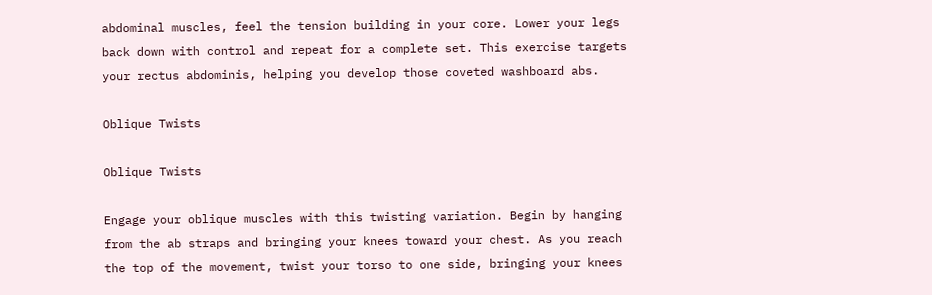abdominal muscles, feel the tension building in your core. Lower your legs back down with control and repeat for a complete set. This exercise targets your rectus abdominis, helping you develop those coveted washboard abs.

Oblique Twists

Oblique Twists

Engage your oblique muscles with this twisting variation. Begin by hanging from the ab straps and bringing your knees toward your chest. As you reach the top of the movement, twist your torso to one side, bringing your knees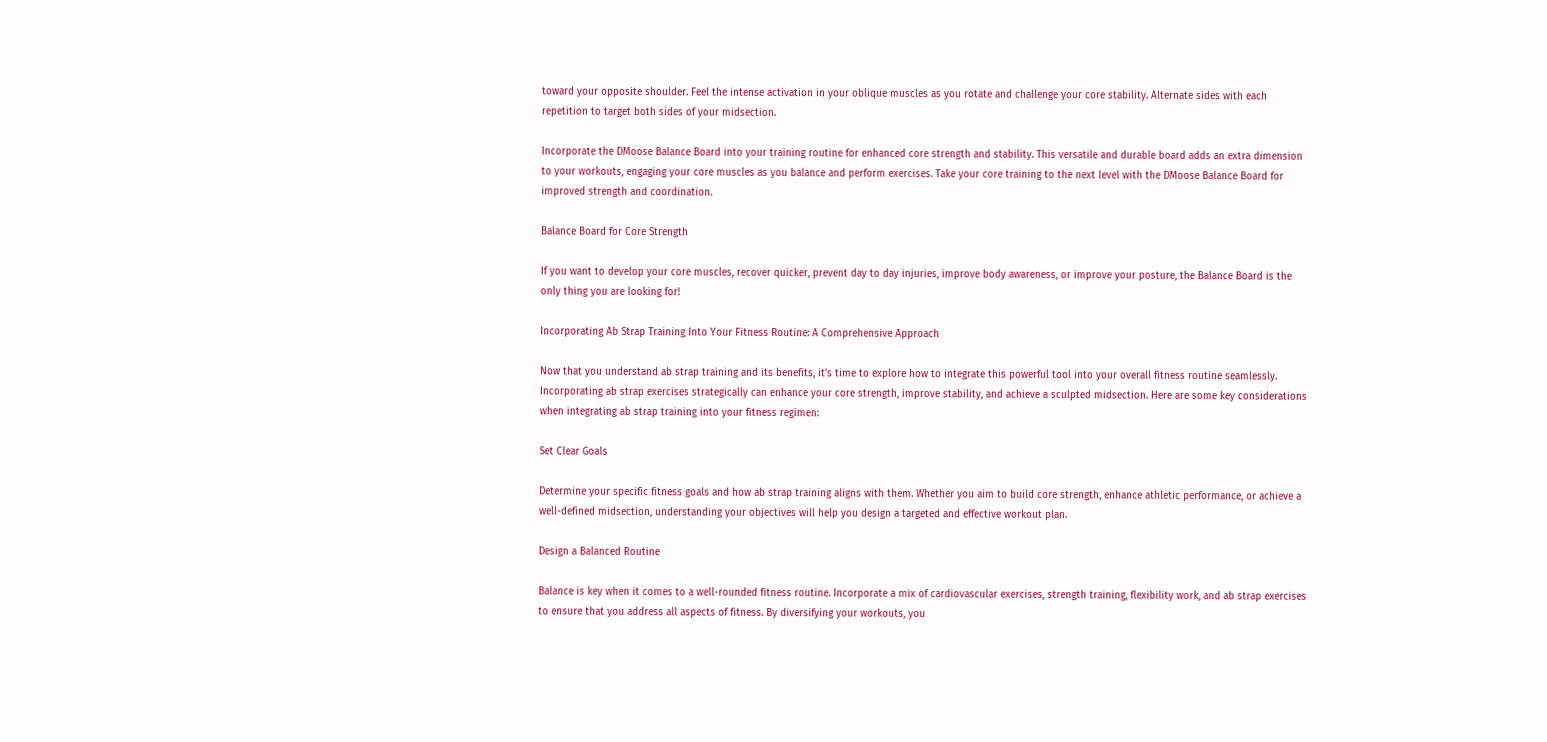toward your opposite shoulder. Feel the intense activation in your oblique muscles as you rotate and challenge your core stability. Alternate sides with each repetition to target both sides of your midsection.

Incorporate the DMoose Balance Board into your training routine for enhanced core strength and stability. This versatile and durable board adds an extra dimension to your workouts, engaging your core muscles as you balance and perform exercises. Take your core training to the next level with the DMoose Balance Board for improved strength and coordination.

Balance Board for Core Strength

If you want to develop your core muscles, recover quicker, prevent day to day injuries, improve body awareness, or improve your posture, the Balance Board is the only thing you are looking for!

Incorporating Ab Strap Training Into Your Fitness Routine: A Comprehensive Approach

Now that you understand ab strap training and its benefits, it's time to explore how to integrate this powerful tool into your overall fitness routine seamlessly. Incorporating ab strap exercises strategically can enhance your core strength, improve stability, and achieve a sculpted midsection. Here are some key considerations when integrating ab strap training into your fitness regimen:

Set Clear Goals

Determine your specific fitness goals and how ab strap training aligns with them. Whether you aim to build core strength, enhance athletic performance, or achieve a well-defined midsection, understanding your objectives will help you design a targeted and effective workout plan.

Design a Balanced Routine

Balance is key when it comes to a well-rounded fitness routine. Incorporate a mix of cardiovascular exercises, strength training, flexibility work, and ab strap exercises to ensure that you address all aspects of fitness. By diversifying your workouts, you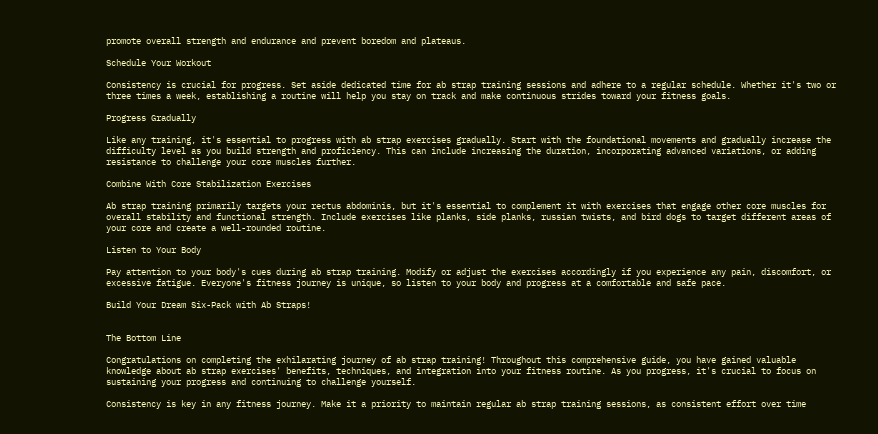promote overall strength and endurance and prevent boredom and plateaus.

Schedule Your Workout

Consistency is crucial for progress. Set aside dedicated time for ab strap training sessions and adhere to a regular schedule. Whether it's two or three times a week, establishing a routine will help you stay on track and make continuous strides toward your fitness goals.

Progress Gradually

Like any training, it's essential to progress with ab strap exercises gradually. Start with the foundational movements and gradually increase the difficulty level as you build strength and proficiency. This can include increasing the duration, incorporating advanced variations, or adding resistance to challenge your core muscles further.

Combine With Core Stabilization Exercises

Ab strap training primarily targets your rectus abdominis, but it's essential to complement it with exercises that engage other core muscles for overall stability and functional strength. Include exercises like planks, side planks, russian twists, and bird dogs to target different areas of your core and create a well-rounded routine.

Listen to Your Body

Pay attention to your body's cues during ab strap training. Modify or adjust the exercises accordingly if you experience any pain, discomfort, or excessive fatigue. Everyone's fitness journey is unique, so listen to your body and progress at a comfortable and safe pace.

Build Your Dream Six-Pack with Ab Straps!


The Bottom Line

Congratulations on completing the exhilarating journey of ab strap training! Throughout this comprehensive guide, you have gained valuable knowledge about ab strap exercises' benefits, techniques, and integration into your fitness routine. As you progress, it's crucial to focus on sustaining your progress and continuing to challenge yourself.

Consistency is key in any fitness journey. Make it a priority to maintain regular ab strap training sessions, as consistent effort over time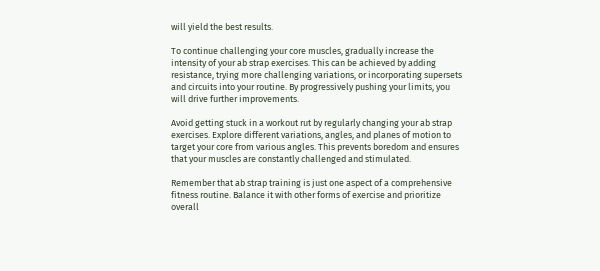will yield the best results.

To continue challenging your core muscles, gradually increase the intensity of your ab strap exercises. This can be achieved by adding resistance, trying more challenging variations, or incorporating supersets and circuits into your routine. By progressively pushing your limits, you will drive further improvements.

Avoid getting stuck in a workout rut by regularly changing your ab strap exercises. Explore different variations, angles, and planes of motion to target your core from various angles. This prevents boredom and ensures that your muscles are constantly challenged and stimulated.

Remember that ab strap training is just one aspect of a comprehensive fitness routine. Balance it with other forms of exercise and prioritize overall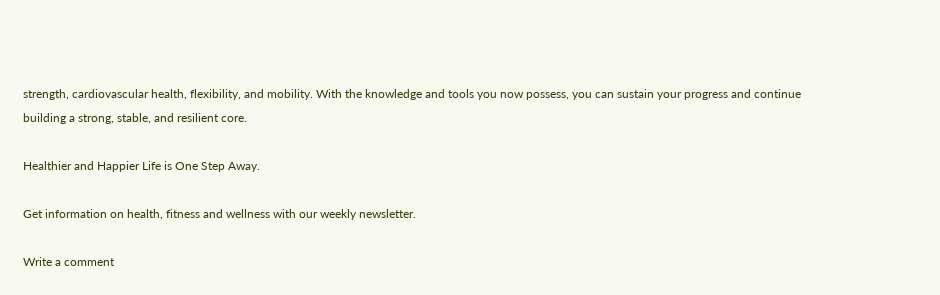strength, cardiovascular health, flexibility, and mobility. With the knowledge and tools you now possess, you can sustain your progress and continue building a strong, stable, and resilient core.

Healthier and Happier Life is One Step Away.

Get information on health, fitness and wellness with our weekly newsletter.

Write a comment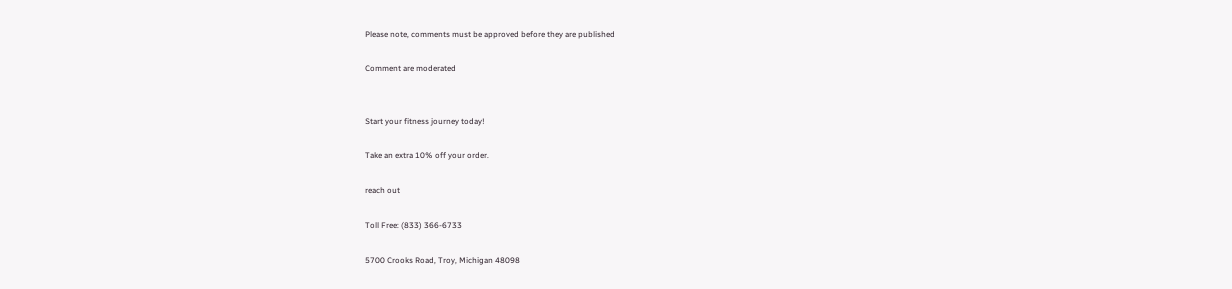Please note, comments must be approved before they are published

Comment are moderated


Start your fitness journey today!

Take an extra 10% off your order.

reach out

Toll Free: (833) 366-6733

5700 Crooks Road, Troy, Michigan 48098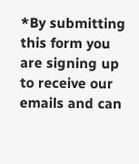*By submitting this form you are signing up to receive our emails and can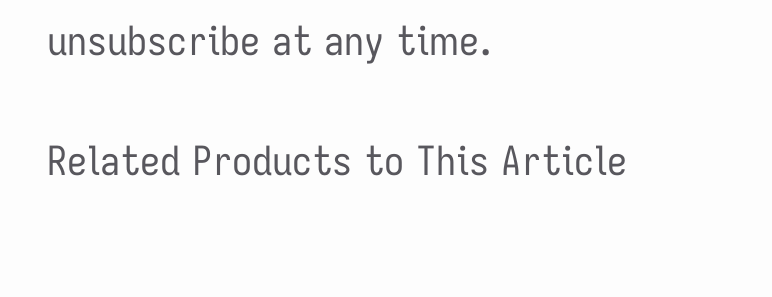unsubscribe at any time.

Related Products to This Article